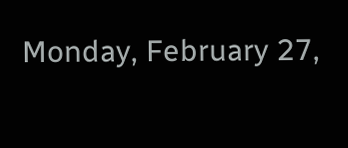Monday, February 27,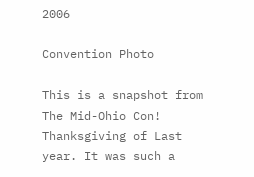2006

Convention Photo

This is a snapshot from The Mid-Ohio Con! Thanksgiving of Last year. It was such a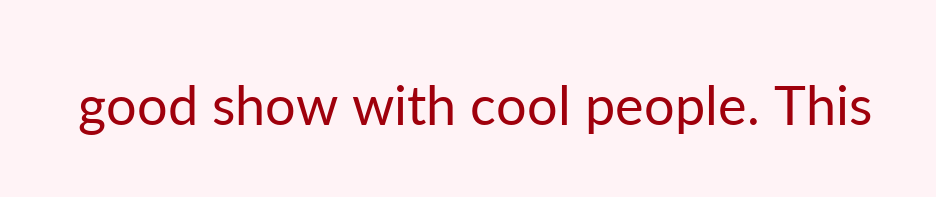good show with cool people. This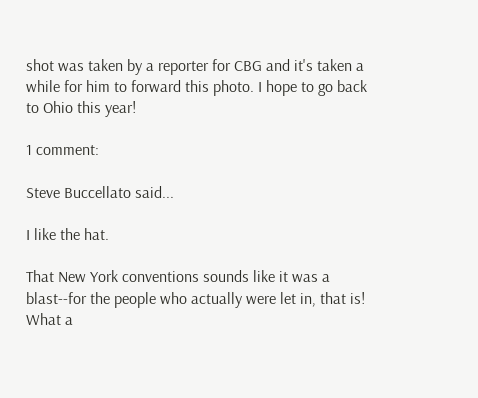shot was taken by a reporter for CBG and it's taken a while for him to forward this photo. I hope to go back to Ohio this year!

1 comment:

Steve Buccellato said...

I like the hat.

That New York conventions sounds like it was a blast--for the people who actually were let in, that is! What a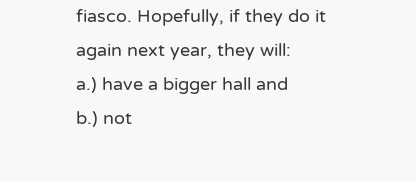fiasco. Hopefully, if they do it again next year, they will:
a.) have a bigger hall and
b.) not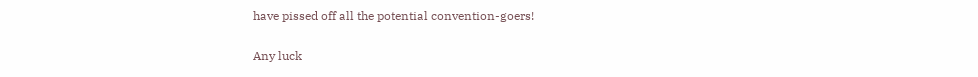have pissed off all the potential convention-goers!

Any luck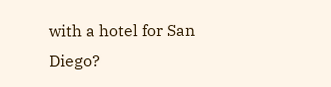with a hotel for San Diego?